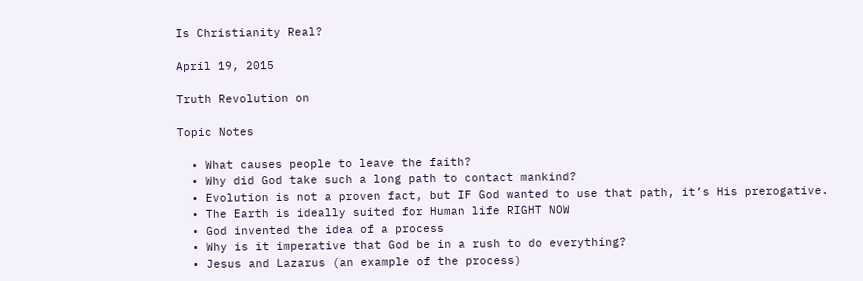Is Christianity Real?

April 19, 2015

Truth Revolution on

Topic Notes

  • What causes people to leave the faith?
  • Why did God take such a long path to contact mankind?
  • Evolution is not a proven fact, but IF God wanted to use that path, it’s His prerogative.
  • The Earth is ideally suited for Human life RIGHT NOW
  • God invented the idea of a process
  • Why is it imperative that God be in a rush to do everything?
  • Jesus and Lazarus (an example of the process)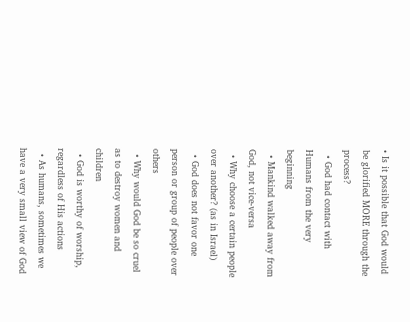• Is it possible that God would be glorified MORE through the process?
  • God had contact with Humans from the very beginning
  • Mankind walked away from God, not vice-versa
  • Why choose a certain people over another? (as in Israel)
  • God does not favor one person or group of people over others
  • Why would God be so cruel as to destroy women and children
  • God is worthy of worship, regardless of His actions
  • As humans, sometimes we have a very small view of God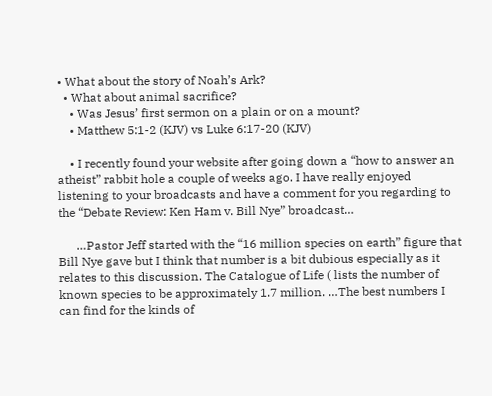• What about the story of Noah’s Ark?
  • What about animal sacrifice?
    • Was Jesus’ first sermon on a plain or on a mount?
    • Matthew 5:1-2 (KJV) vs Luke 6:17-20 (KJV)

    • I recently found your website after going down a “how to answer an atheist” rabbit hole a couple of weeks ago. I have really enjoyed listening to your broadcasts and have a comment for you regarding to the “Debate Review: Ken Ham v. Bill Nye” broadcast…

      …Pastor Jeff started with the “16 million species on earth” figure that Bill Nye gave but I think that number is a bit dubious especially as it relates to this discussion. The Catalogue of Life ( lists the number of known species to be approximately 1.7 million. …The best numbers I can find for the kinds of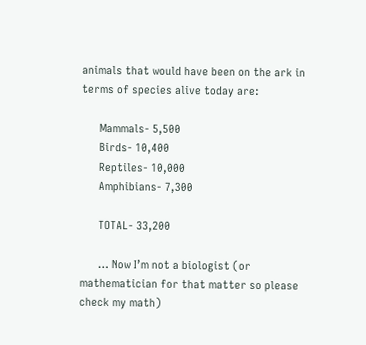animals that would have been on the ark in terms of species alive today are:

      Mammals- 5,500
      Birds- 10,400
      Reptiles- 10,000
      Amphibians- 7,300

      TOTAL- 33,200

      … Now I’m not a biologist (or mathematician for that matter so please check my math)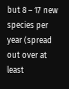but 8 – 17 new species per year (spread out over at least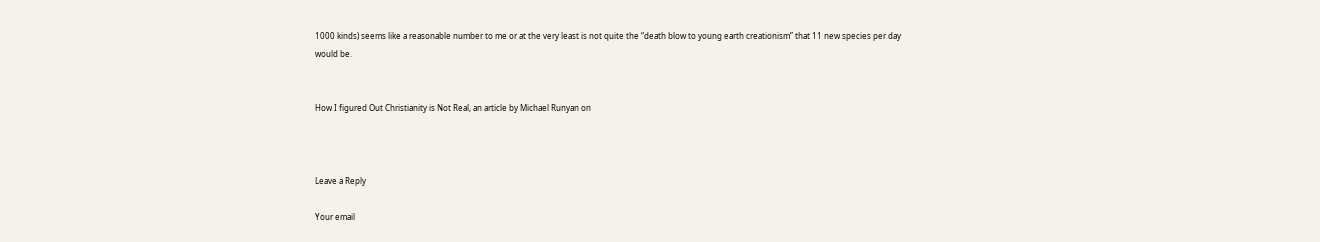1000 kinds) seems like a reasonable number to me or at the very least is not quite the “death blow to young earth creationism” that 11 new species per day would be.


How I figured Out Christianity is Not Real, an article by Michael Runyan on



Leave a Reply

Your email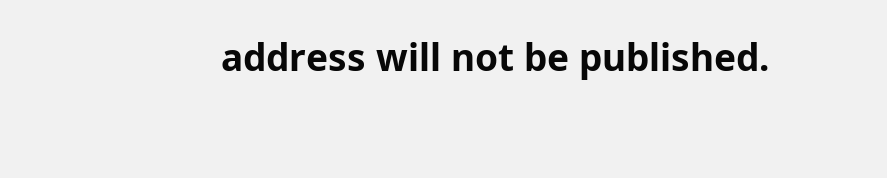address will not be published.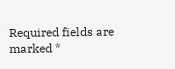Required fields are marked *